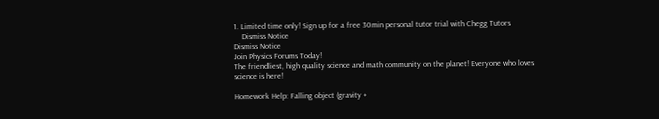1. Limited time only! Sign up for a free 30min personal tutor trial with Chegg Tutors
    Dismiss Notice
Dismiss Notice
Join Physics Forums Today!
The friendliest, high quality science and math community on the planet! Everyone who loves science is here!

Homework Help: Falling object (gravity +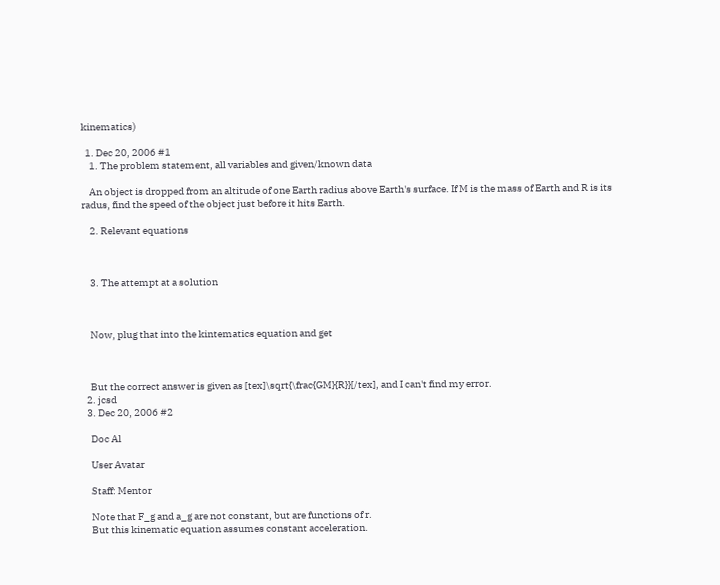kinematics)

  1. Dec 20, 2006 #1
    1. The problem statement, all variables and given/known data

    An object is dropped from an altitude of one Earth radius above Earth's surface. If M is the mass of Earth and R is its radus, find the speed of the object just before it hits Earth.

    2. Relevant equations



    3. The attempt at a solution



    Now, plug that into the kintematics equation and get



    But the correct answer is given as [tex]\sqrt{\frac{GM}{R}}[/tex], and I can't find my error.
  2. jcsd
  3. Dec 20, 2006 #2

    Doc Al

    User Avatar

    Staff: Mentor

    Note that F_g and a_g are not constant, but are functions of r.
    But this kinematic equation assumes constant acceleration.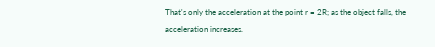That's only the acceleration at the point r = 2R; as the object falls, the acceleration increases.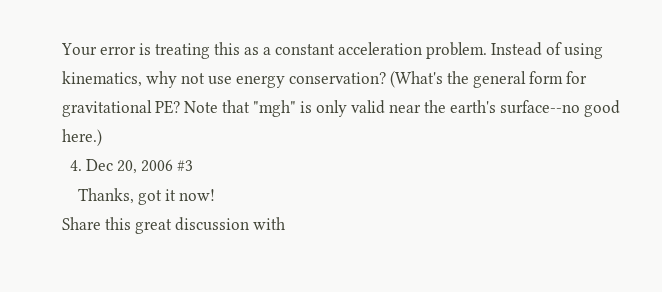Your error is treating this as a constant acceleration problem. Instead of using kinematics, why not use energy conservation? (What's the general form for gravitational PE? Note that "mgh" is only valid near the earth's surface--no good here.)
  4. Dec 20, 2006 #3
    Thanks, got it now!
Share this great discussion with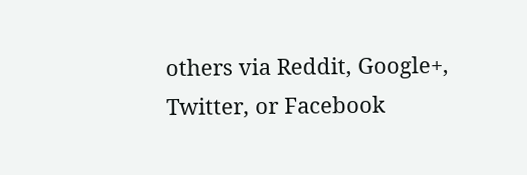others via Reddit, Google+, Twitter, or Facebook